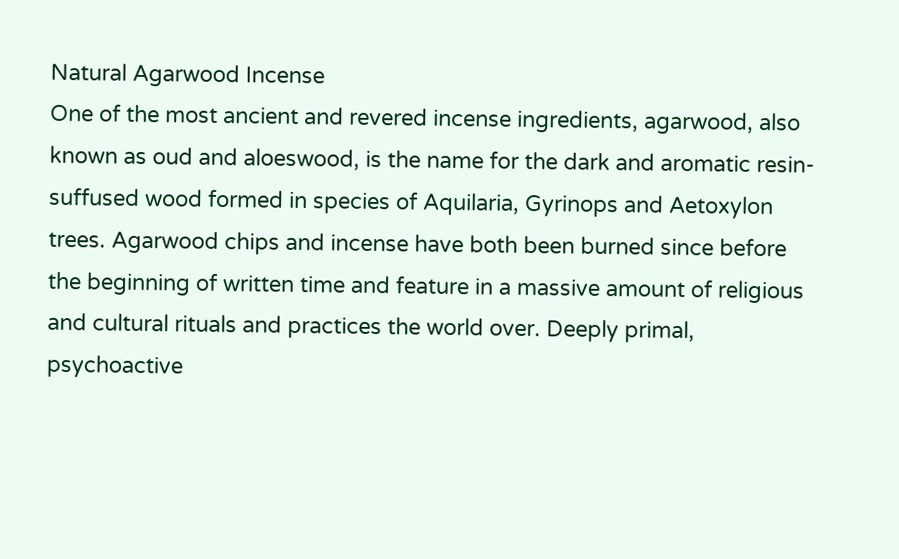Natural Agarwood Incense
One of the most ancient and revered incense ingredients, agarwood, also known as oud and aloeswood, is the name for the dark and aromatic resin-suffused wood formed in species of Aquilaria, Gyrinops and Aetoxylon trees. Agarwood chips and incense have both been burned since before the beginning of written time and feature in a massive amount of religious and cultural rituals and practices the world over. Deeply primal, psychoactive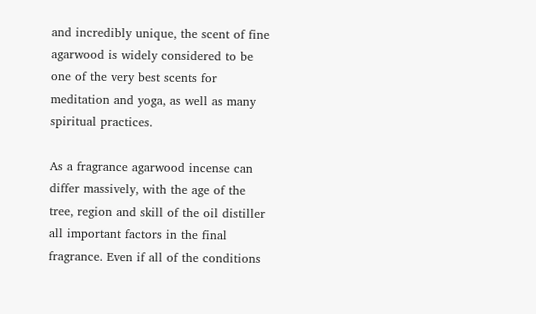and incredibly unique, the scent of fine agarwood is widely considered to be one of the very best scents for meditation and yoga, as well as many spiritual practices.

As a fragrance agarwood incense can differ massively, with the age of the tree, region and skill of the oil distiller all important factors in the final fragrance. Even if all of the conditions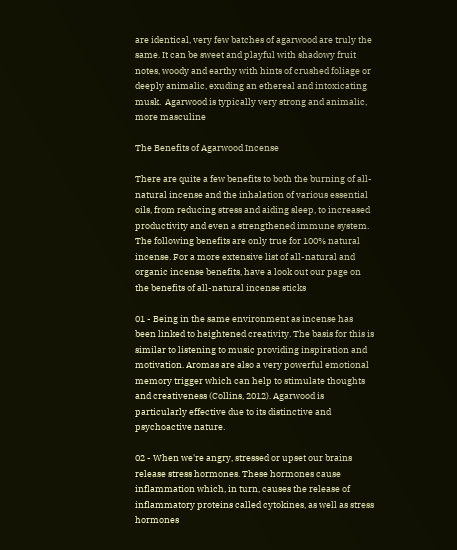are identical, very few batches of agarwood are truly the same. It can be sweet and playful with shadowy fruit notes, woody and earthy with hints of crushed foliage or deeply animalic, exuding an ethereal and intoxicating musk.  Agarwood is typically very strong and animalic, more masculine

The Benefits of Agarwood Incense

There are quite a few benefits to both the burning of all-natural incense and the inhalation of various essential oils, from reducing stress and aiding sleep, to increased productivity and even a strengthened immune system. The following benefits are only true for 100% natural incense. For a more extensive list of all-natural and organic incense benefits, have a look out our page on the benefits of all-natural incense sticks

01 - Being in the same environment as incense has been linked to heightened creativity. The basis for this is similar to listening to music providing inspiration and motivation. Aromas are also a very powerful emotional memory trigger which can help to stimulate thoughts and creativeness (Collins, 2012). Agarwood is particularly effective due to its distinctive and psychoactive nature.

02 - When we're angry, stressed or upset our brains release stress hormones. These hormones cause inflammation which, in turn, causes the release of inflammatory proteins called cytokines, as well as stress hormones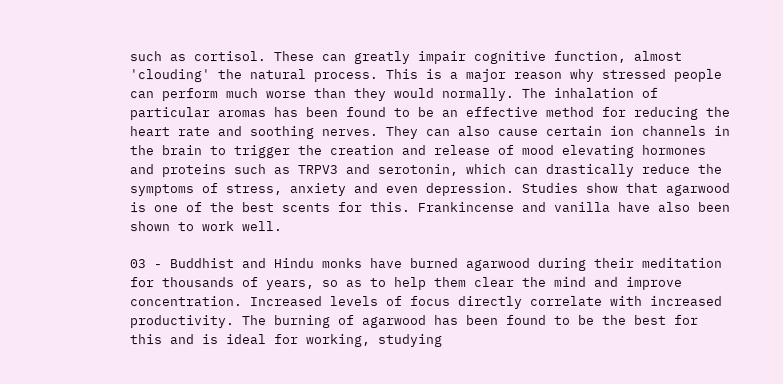such as cortisol. These can greatly impair cognitive function, almost 'clouding' the natural process. This is a major reason why stressed people can perform much worse than they would normally. The inhalation of particular aromas has been found to be an effective method for reducing the heart rate and soothing nerves. They can also cause certain ion channels in the brain to trigger the creation and release of mood elevating hormones and proteins such as TRPV3 and serotonin, which can drastically reduce the symptoms of stress, anxiety and even depression. Studies show that agarwood is one of the best scents for this. Frankincense and vanilla have also been shown to work well.

03 - Buddhist and Hindu monks have burned agarwood during their meditation for thousands of years, so as to help them clear the mind and improve concentration. Increased levels of focus directly correlate with increased productivity. The burning of agarwood has been found to be the best for this and is ideal for working, studying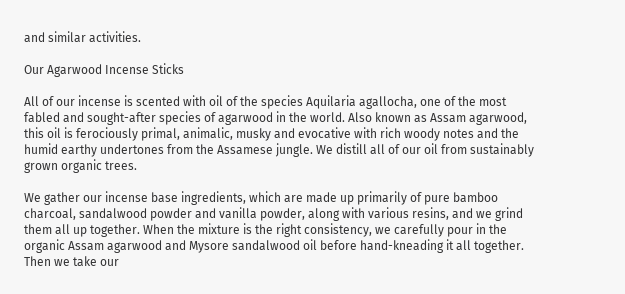and similar activities.

Our Agarwood Incense Sticks

All of our incense is scented with oil of the species Aquilaria agallocha, one of the most fabled and sought-after species of agarwood in the world. Also known as Assam agarwood, this oil is ferociously primal, animalic, musky and evocative with rich woody notes and the humid earthy undertones from the Assamese jungle. We distill all of our oil from sustainably grown organic trees.

We gather our incense base ingredients, which are made up primarily of pure bamboo charcoal, sandalwood powder and vanilla powder, along with various resins, and we grind them all up together. When the mixture is the right consistency, we carefully pour in the organic Assam agarwood and Mysore sandalwood oil before hand-kneading it all together. Then we take our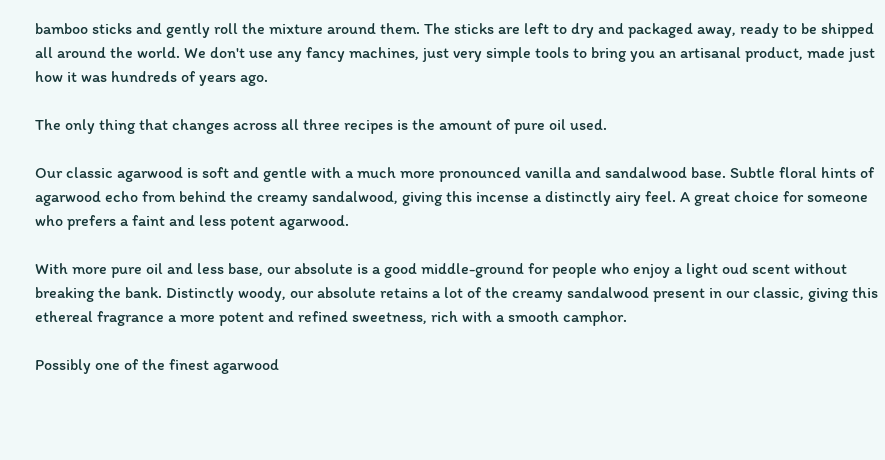bamboo sticks and gently roll the mixture around them. The sticks are left to dry and packaged away, ready to be shipped all around the world. We don't use any fancy machines, just very simple tools to bring you an artisanal product, made just how it was hundreds of years ago.

The only thing that changes across all three recipes is the amount of pure oil used.

Our classic agarwood is soft and gentle with a much more pronounced vanilla and sandalwood base. Subtle floral hints of agarwood echo from behind the creamy sandalwood, giving this incense a distinctly airy feel. A great choice for someone who prefers a faint and less potent agarwood.

With more pure oil and less base, our absolute is a good middle-ground for people who enjoy a light oud scent without breaking the bank. Distinctly woody, our absolute retains a lot of the creamy sandalwood present in our classic, giving this ethereal fragrance a more potent and refined sweetness, rich with a smooth camphor.

Possibly one of the finest agarwood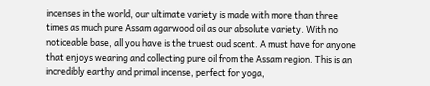incenses in the world, our ultimate variety is made with more than three times as much pure Assam agarwood oil as our absolute variety. With no noticeable base, all you have is the truest oud scent. A must have for anyone that enjoys wearing and collecting pure oil from the Assam region. This is an incredibly earthy and primal incense, perfect for yoga,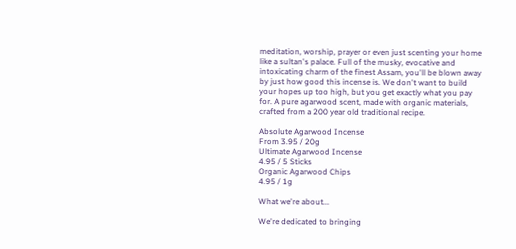meditation, worship, prayer or even just scenting your home like a sultan's palace. Full of the musky, evocative and intoxicating charm of the finest Assam, you'll be blown away by just how good this incense is. We don't want to build your hopes up too high, but you get exactly what you pay for. A pure agarwood scent, made with organic materials, crafted from a 200 year old traditional recipe.

Absolute Agarwood Incense
From 3.95 / 20g
Ultimate Agarwood Incense
4.95 / 5 Sticks
Organic Agarwood Chips
4.95 / 1g

What we're about...

We're dedicated to bringing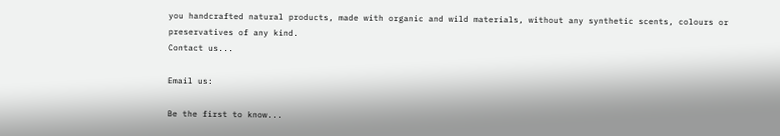you handcrafted natural products, made with organic and wild materials, without any synthetic scents, colours or preservatives of any kind.
Contact us...

Email us:

Be the first to know...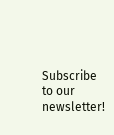Subscribe to our newsletter!